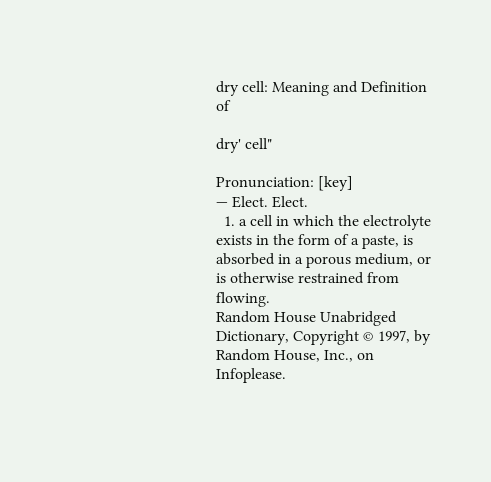dry cell: Meaning and Definition of

dry' cell"

Pronunciation: [key]
— Elect. Elect.
  1. a cell in which the electrolyte exists in the form of a paste, is absorbed in a porous medium, or is otherwise restrained from flowing.
Random House Unabridged Dictionary, Copyright © 1997, by Random House, Inc., on Infoplease.